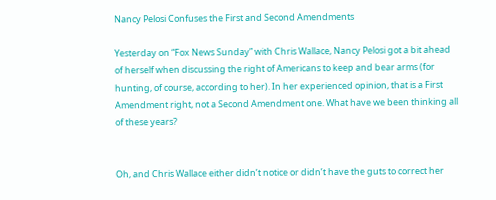Nancy Pelosi Confuses the First and Second Amendments

Yesterday on “Fox News Sunday” with Chris Wallace, Nancy Pelosi got a bit ahead of herself when discussing the right of Americans to keep and bear arms (for hunting, of course, according to her). In her experienced opinion, that is a First Amendment right, not a Second Amendment one. What have we been thinking all of these years?


Oh, and Chris Wallace either didn’t notice or didn’t have the guts to correct her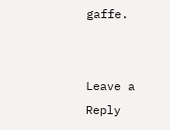gaffe.


Leave a Reply